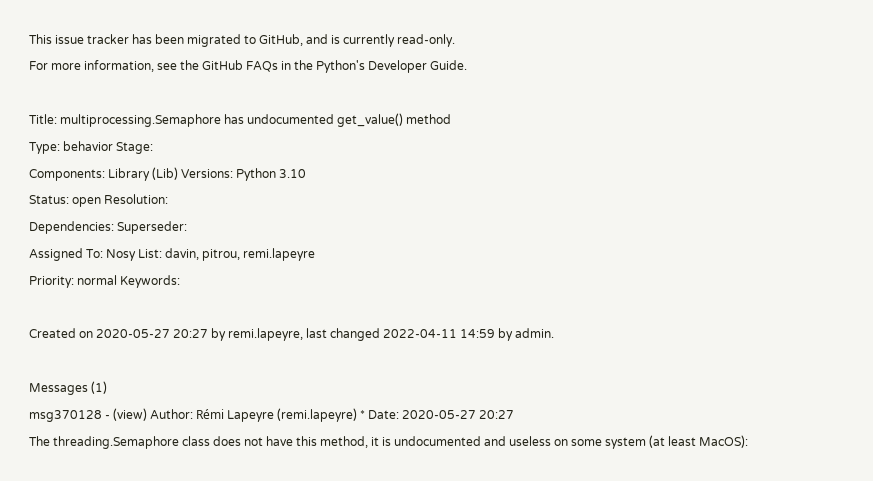This issue tracker has been migrated to GitHub, and is currently read-only.
For more information, see the GitHub FAQs in the Python's Developer Guide.

Title: multiprocessing.Semaphore has undocumented get_value() method
Type: behavior Stage:
Components: Library (Lib) Versions: Python 3.10
Status: open Resolution:
Dependencies: Superseder:
Assigned To: Nosy List: davin, pitrou, remi.lapeyre
Priority: normal Keywords:

Created on 2020-05-27 20:27 by remi.lapeyre, last changed 2022-04-11 14:59 by admin.

Messages (1)
msg370128 - (view) Author: Rémi Lapeyre (remi.lapeyre) * Date: 2020-05-27 20:27
The threading.Semaphore class does not have this method, it is undocumented and useless on some system (at least MacOS):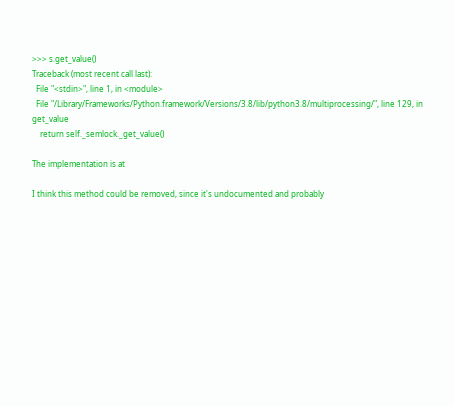>>> s.get_value()
Traceback (most recent call last):
  File "<stdin>", line 1, in <module>
  File "/Library/Frameworks/Python.framework/Versions/3.8/lib/python3.8/multiprocessing/", line 129, in get_value
    return self._semlock._get_value()

The implementation is at

I think this method could be removed, since it's undocumented and probably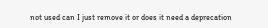not used can I just remove it or does it need a deprecation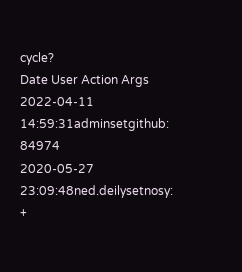cycle?
Date User Action Args
2022-04-11 14:59:31adminsetgithub: 84974
2020-05-27 23:09:48ned.deilysetnosy: +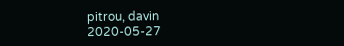pitrou, davin
2020-05-27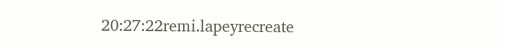20:27:22remi.lapeyrecreate